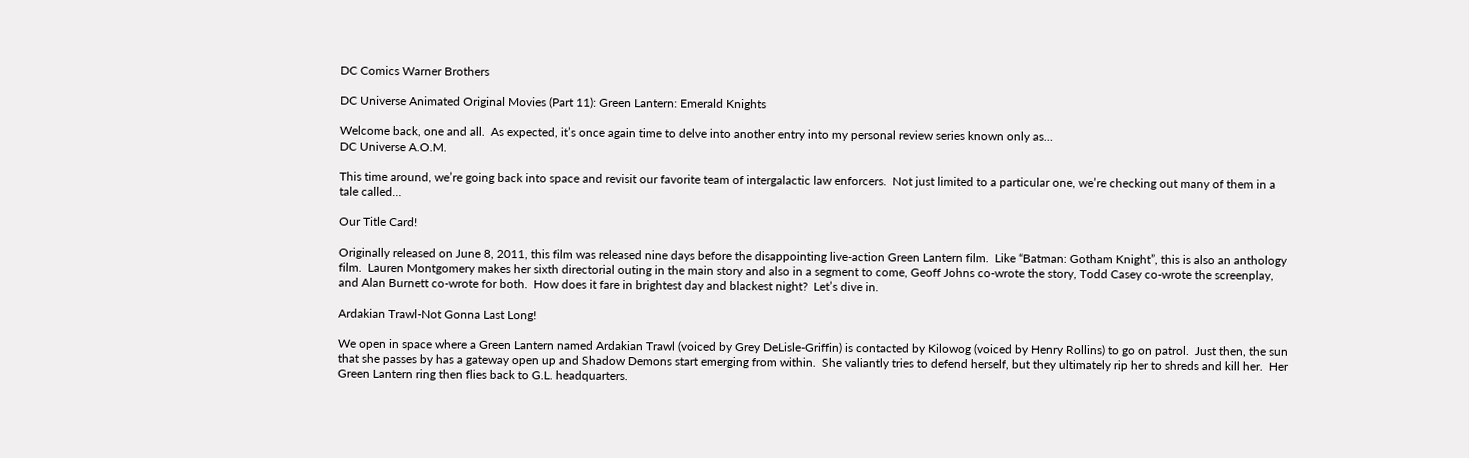DC Comics Warner Brothers

DC Universe Animated Original Movies (Part 11): Green Lantern: Emerald Knights

Welcome back, one and all.  As expected, it’s once again time to delve into another entry into my personal review series known only as…
DC Universe A.O.M.

This time around, we’re going back into space and revisit our favorite team of intergalactic law enforcers.  Not just limited to a particular one, we’re checking out many of them in a tale called…

Our Title Card!

Originally released on June 8, 2011, this film was released nine days before the disappointing live-action Green Lantern film.  Like “Batman: Gotham Knight”, this is also an anthology film.  Lauren Montgomery makes her sixth directorial outing in the main story and also in a segment to come, Geoff Johns co-wrote the story, Todd Casey co-wrote the screenplay, and Alan Burnett co-wrote for both.  How does it fare in brightest day and blackest night?  Let’s dive in.

Ardakian Trawl-Not Gonna Last Long!

We open in space where a Green Lantern named Ardakian Trawl (voiced by Grey DeLisle-Griffin) is contacted by Kilowog (voiced by Henry Rollins) to go on patrol.  Just then, the sun that she passes by has a gateway open up and Shadow Demons start emerging from within.  She valiantly tries to defend herself, but they ultimately rip her to shreds and kill her.  Her Green Lantern ring then flies back to G.L. headquarters.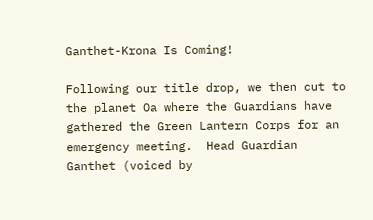Ganthet-Krona Is Coming!

Following our title drop, we then cut to the planet Oa where the Guardians have gathered the Green Lantern Corps for an emergency meeting.  Head Guardian Ganthet (voiced by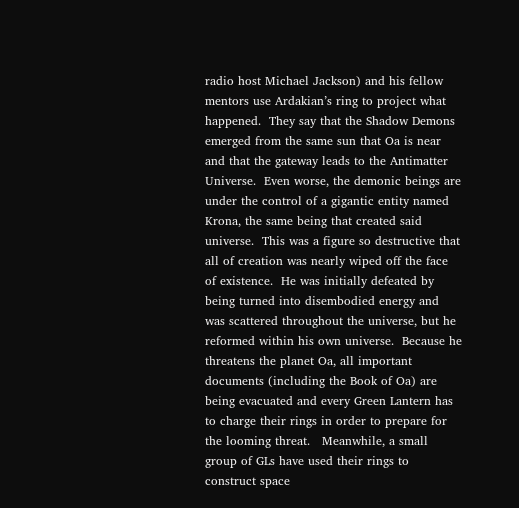radio host Michael Jackson) and his fellow mentors use Ardakian’s ring to project what happened.  They say that the Shadow Demons emerged from the same sun that Oa is near and that the gateway leads to the Antimatter Universe.  Even worse, the demonic beings are under the control of a gigantic entity named Krona, the same being that created said universe.  This was a figure so destructive that all of creation was nearly wiped off the face of existence.  He was initially defeated by being turned into disembodied energy and was scattered throughout the universe, but he reformed within his own universe.  Because he threatens the planet Oa, all important documents (including the Book of Oa) are being evacuated and every Green Lantern has to charge their rings in order to prepare for the looming threat.   Meanwhile, a small group of GLs have used their rings to construct space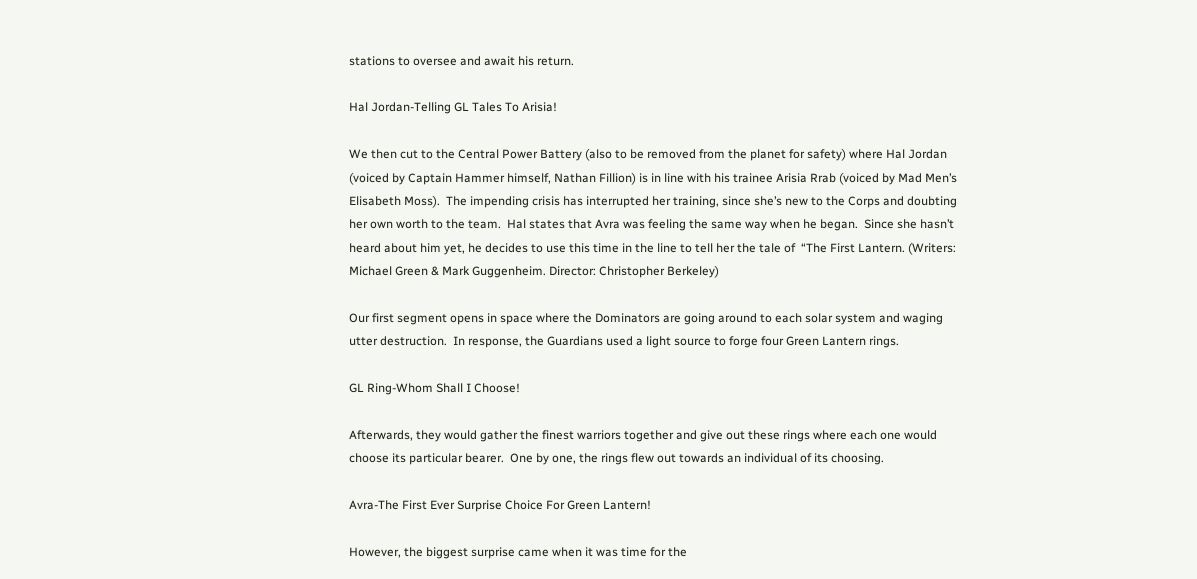stations to oversee and await his return.

Hal Jordan-Telling GL Tales To Arisia!

We then cut to the Central Power Battery (also to be removed from the planet for safety) where Hal Jordan (voiced by Captain Hammer himself, Nathan Fillion) is in line with his trainee Arisia Rrab (voiced by Mad Men’s Elisabeth Moss).  The impending crisis has interrupted her training, since she’s new to the Corps and doubting her own worth to the team.  Hal states that Avra was feeling the same way when he began.  Since she hasn’t heard about him yet, he decides to use this time in the line to tell her the tale of  “The First Lantern. (Writers: Michael Green & Mark Guggenheim. Director: Christopher Berkeley)

Our first segment opens in space where the Dominators are going around to each solar system and waging utter destruction.  In response, the Guardians used a light source to forge four Green Lantern rings.

GL Ring-Whom Shall I Choose!

Afterwards, they would gather the finest warriors together and give out these rings where each one would choose its particular bearer.  One by one, the rings flew out towards an individual of its choosing.

Avra-The First Ever Surprise Choice For Green Lantern!

However, the biggest surprise came when it was time for the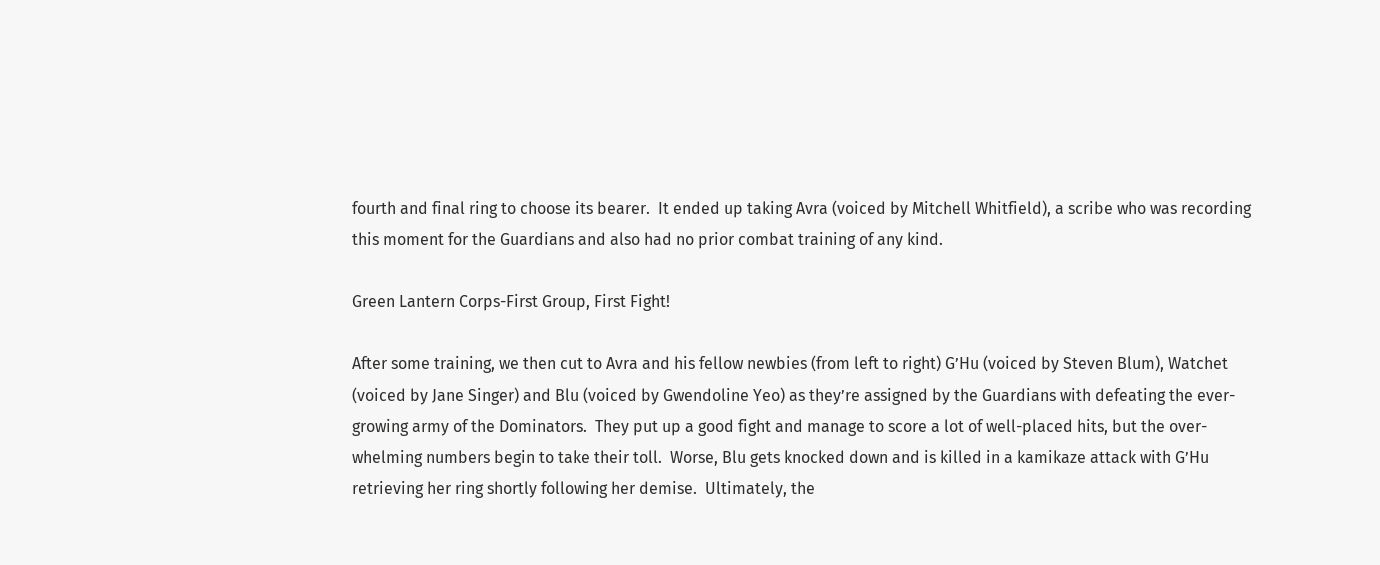fourth and final ring to choose its bearer.  It ended up taking Avra (voiced by Mitchell Whitfield), a scribe who was recording this moment for the Guardians and also had no prior combat training of any kind.

Green Lantern Corps-First Group, First Fight!

After some training, we then cut to Avra and his fellow newbies (from left to right) G’Hu (voiced by Steven Blum), Watchet (voiced by Jane Singer) and Blu (voiced by Gwendoline Yeo) as they’re assigned by the Guardians with defeating the ever-growing army of the Dominators.  They put up a good fight and manage to score a lot of well-placed hits, but the over-whelming numbers begin to take their toll.  Worse, Blu gets knocked down and is killed in a kamikaze attack with G’Hu retrieving her ring shortly following her demise.  Ultimately, the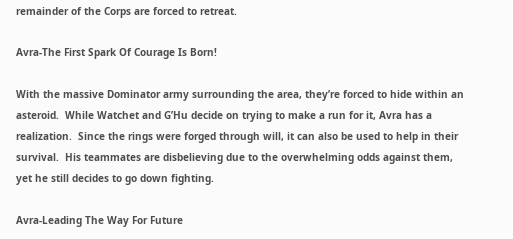remainder of the Corps are forced to retreat.

Avra-The First Spark Of Courage Is Born!

With the massive Dominator army surrounding the area, they’re forced to hide within an asteroid.  While Watchet and G’Hu decide on trying to make a run for it, Avra has a realization.  Since the rings were forged through will, it can also be used to help in their survival.  His teammates are disbelieving due to the overwhelming odds against them, yet he still decides to go down fighting.

Avra-Leading The Way For Future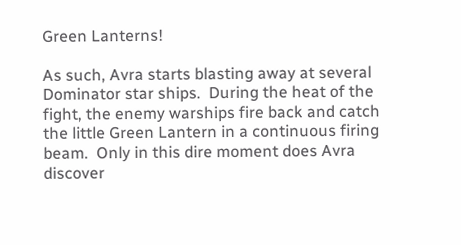Green Lanterns!

As such, Avra starts blasting away at several Dominator star ships.  During the heat of the fight, the enemy warships fire back and catch the little Green Lantern in a continuous firing beam.  Only in this dire moment does Avra discover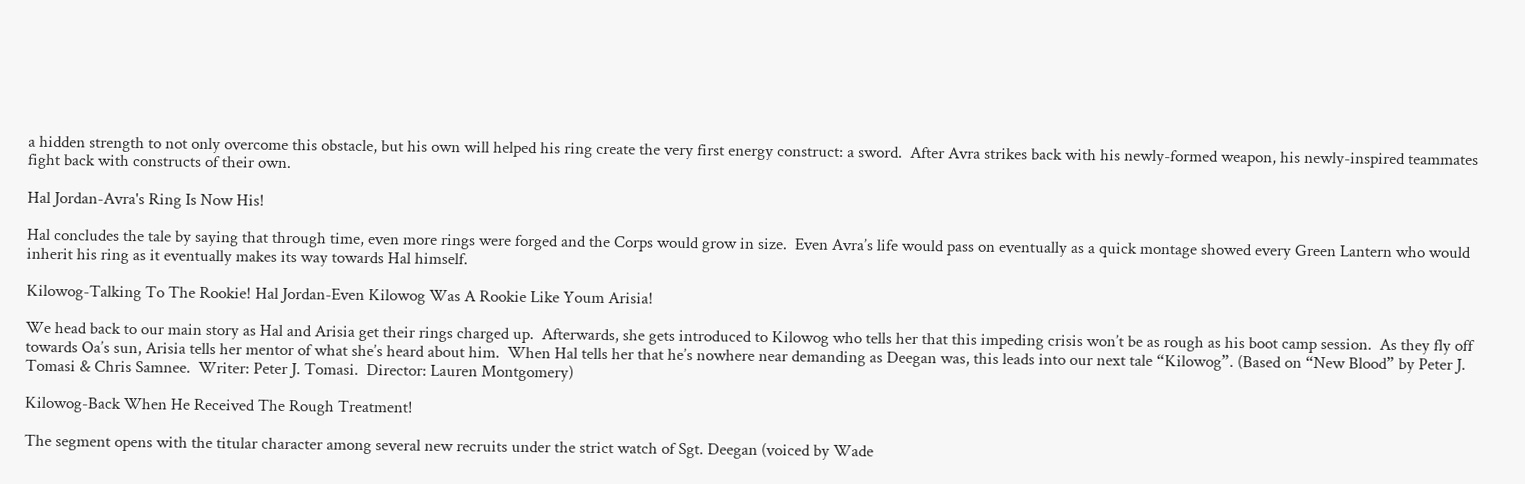a hidden strength to not only overcome this obstacle, but his own will helped his ring create the very first energy construct: a sword.  After Avra strikes back with his newly-formed weapon, his newly-inspired teammates fight back with constructs of their own.

Hal Jordan-Avra's Ring Is Now His!

Hal concludes the tale by saying that through time, even more rings were forged and the Corps would grow in size.  Even Avra’s life would pass on eventually as a quick montage showed every Green Lantern who would inherit his ring as it eventually makes its way towards Hal himself.

Kilowog-Talking To The Rookie! Hal Jordan-Even Kilowog Was A Rookie Like Youm Arisia!

We head back to our main story as Hal and Arisia get their rings charged up.  Afterwards, she gets introduced to Kilowog who tells her that this impeding crisis won’t be as rough as his boot camp session.  As they fly off towards Oa’s sun, Arisia tells her mentor of what she’s heard about him.  When Hal tells her that he’s nowhere near demanding as Deegan was, this leads into our next tale “Kilowog”. (Based on “New Blood” by Peter J. Tomasi & Chris Samnee.  Writer: Peter J. Tomasi.  Director: Lauren Montgomery)

Kilowog-Back When He Received The Rough Treatment!

The segment opens with the titular character among several new recruits under the strict watch of Sgt. Deegan (voiced by Wade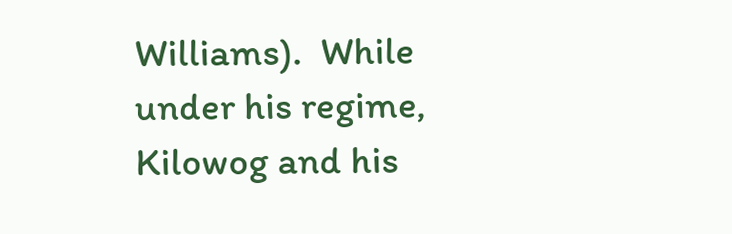Williams).  While under his regime, Kilowog and his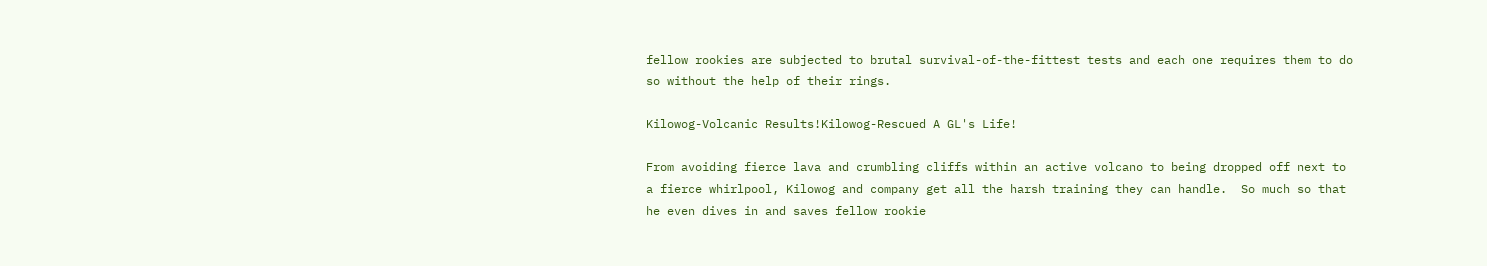fellow rookies are subjected to brutal survival-of-the-fittest tests and each one requires them to do so without the help of their rings.

Kilowog-Volcanic Results!Kilowog-Rescued A GL's Life!

From avoiding fierce lava and crumbling cliffs within an active volcano to being dropped off next to a fierce whirlpool, Kilowog and company get all the harsh training they can handle.  So much so that he even dives in and saves fellow rookie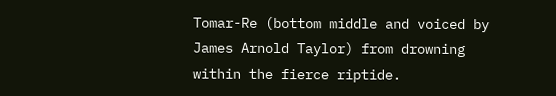Tomar-Re (bottom middle and voiced by James Arnold Taylor) from drowning within the fierce riptide.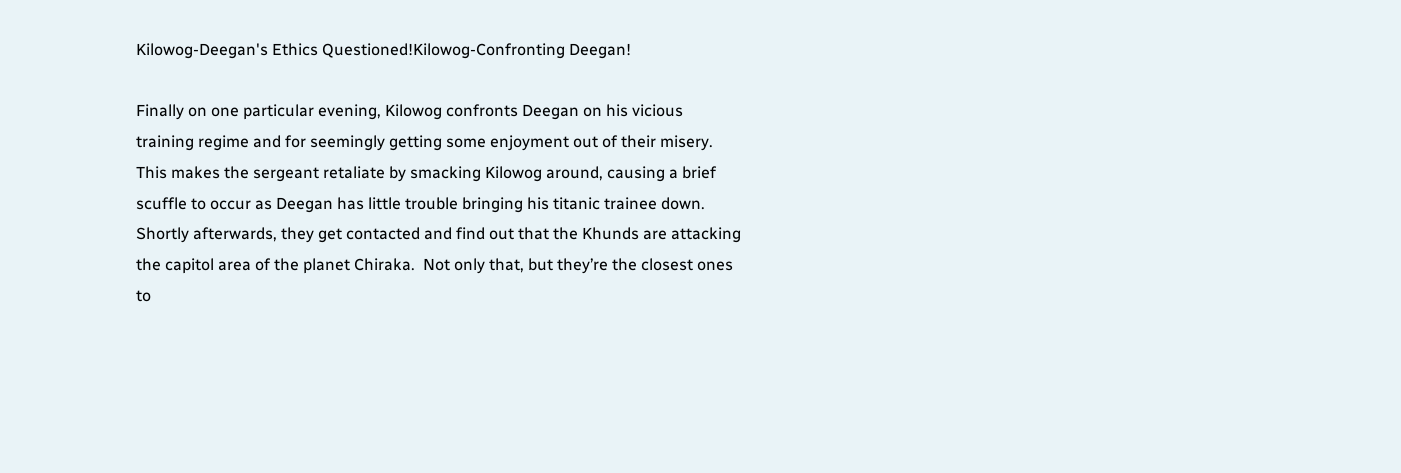Kilowog-Deegan's Ethics Questioned!Kilowog-Confronting Deegan!

Finally on one particular evening, Kilowog confronts Deegan on his vicious training regime and for seemingly getting some enjoyment out of their misery.  This makes the sergeant retaliate by smacking Kilowog around, causing a brief scuffle to occur as Deegan has little trouble bringing his titanic trainee down.  Shortly afterwards, they get contacted and find out that the Khunds are attacking the capitol area of the planet Chiraka.  Not only that, but they’re the closest ones to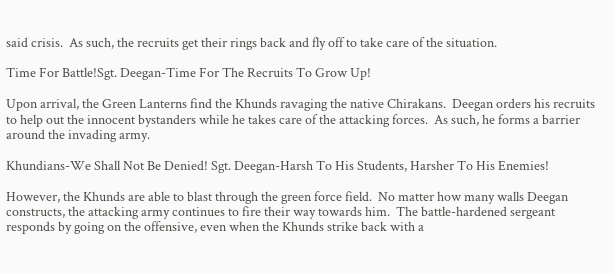said crisis.  As such, the recruits get their rings back and fly off to take care of the situation.

Time For Battle!Sgt. Deegan-Time For The Recruits To Grow Up!

Upon arrival, the Green Lanterns find the Khunds ravaging the native Chirakans.  Deegan orders his recruits to help out the innocent bystanders while he takes care of the attacking forces.  As such, he forms a barrier around the invading army.

Khundians-We Shall Not Be Denied! Sgt. Deegan-Harsh To His Students, Harsher To His Enemies!

However, the Khunds are able to blast through the green force field.  No matter how many walls Deegan constructs, the attacking army continues to fire their way towards him.  The battle-hardened sergeant responds by going on the offensive, even when the Khunds strike back with a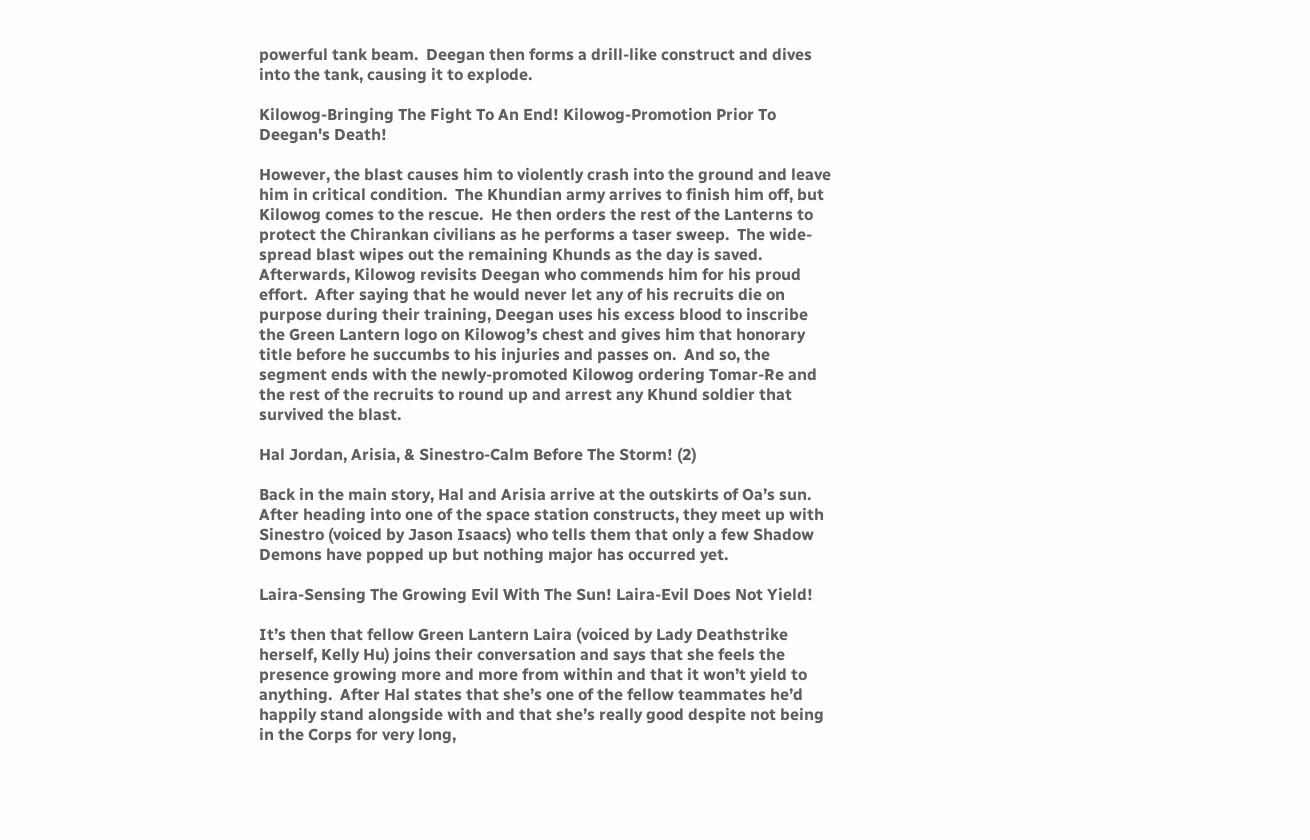powerful tank beam.  Deegan then forms a drill-like construct and dives into the tank, causing it to explode.

Kilowog-Bringing The Fight To An End! Kilowog-Promotion Prior To Deegan's Death!

However, the blast causes him to violently crash into the ground and leave him in critical condition.  The Khundian army arrives to finish him off, but Kilowog comes to the rescue.  He then orders the rest of the Lanterns to protect the Chirankan civilians as he performs a taser sweep.  The wide-spread blast wipes out the remaining Khunds as the day is saved. Afterwards, Kilowog revisits Deegan who commends him for his proud effort.  After saying that he would never let any of his recruits die on purpose during their training, Deegan uses his excess blood to inscribe the Green Lantern logo on Kilowog’s chest and gives him that honorary title before he succumbs to his injuries and passes on.  And so, the segment ends with the newly-promoted Kilowog ordering Tomar-Re and the rest of the recruits to round up and arrest any Khund soldier that survived the blast.

Hal Jordan, Arisia, & Sinestro-Calm Before The Storm! (2)

Back in the main story, Hal and Arisia arrive at the outskirts of Oa’s sun.  After heading into one of the space station constructs, they meet up with Sinestro (voiced by Jason Isaacs) who tells them that only a few Shadow Demons have popped up but nothing major has occurred yet.

Laira-Sensing The Growing Evil With The Sun! Laira-Evil Does Not Yield!

It’s then that fellow Green Lantern Laira (voiced by Lady Deathstrike herself, Kelly Hu) joins their conversation and says that she feels the presence growing more and more from within and that it won’t yield to anything.  After Hal states that she’s one of the fellow teammates he’d happily stand alongside with and that she’s really good despite not being in the Corps for very long,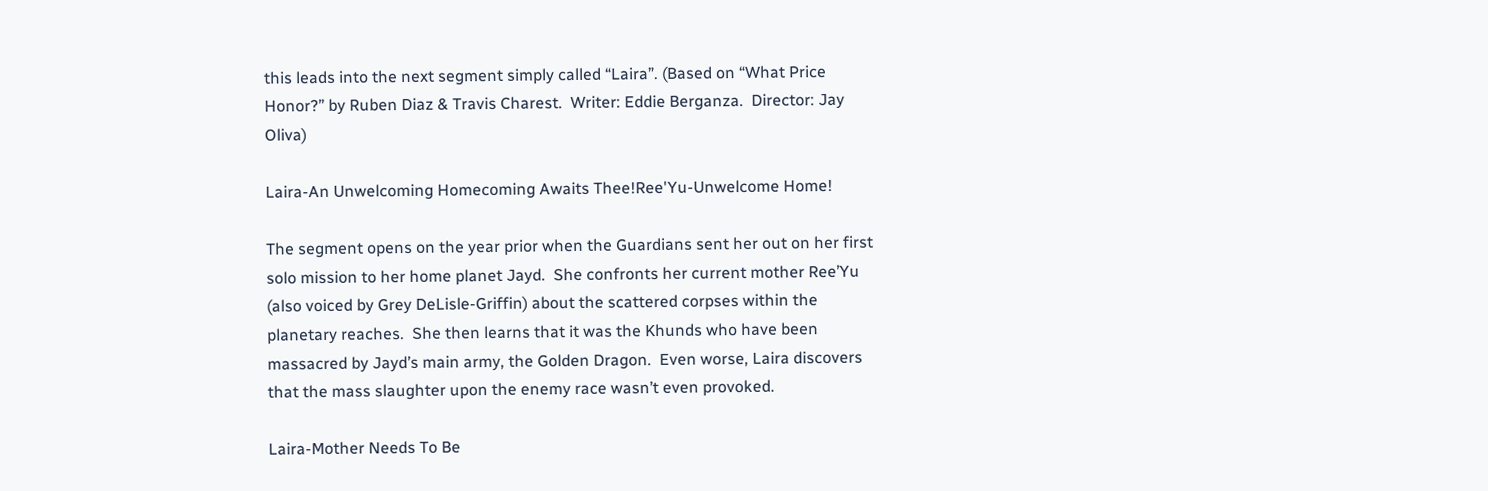this leads into the next segment simply called “Laira”. (Based on “What Price Honor?” by Ruben Diaz & Travis Charest.  Writer: Eddie Berganza.  Director: Jay Oliva)

Laira-An Unwelcoming Homecoming Awaits Thee!Ree'Yu-Unwelcome Home!

The segment opens on the year prior when the Guardians sent her out on her first solo mission to her home planet Jayd.  She confronts her current mother Ree’Yu (also voiced by Grey DeLisle-Griffin) about the scattered corpses within the planetary reaches.  She then learns that it was the Khunds who have been massacred by Jayd’s main army, the Golden Dragon.  Even worse, Laira discovers that the mass slaughter upon the enemy race wasn’t even provoked.

Laira-Mother Needs To Be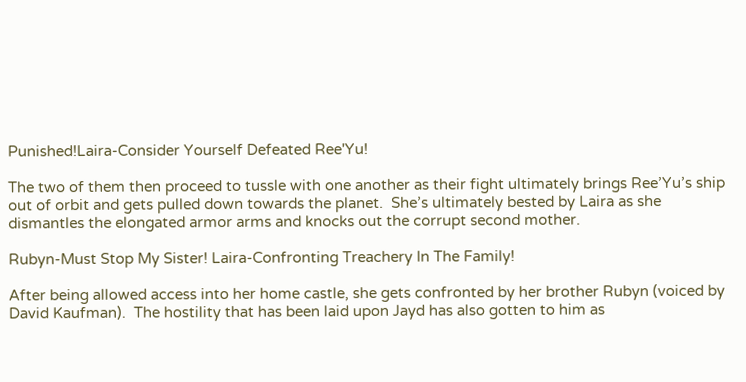Punished!Laira-Consider Yourself Defeated Ree'Yu!

The two of them then proceed to tussle with one another as their fight ultimately brings Ree’Yu’s ship out of orbit and gets pulled down towards the planet.  She’s ultimately bested by Laira as she dismantles the elongated armor arms and knocks out the corrupt second mother.

Rubyn-Must Stop My Sister! Laira-Confronting Treachery In The Family!

After being allowed access into her home castle, she gets confronted by her brother Rubyn (voiced by David Kaufman).  The hostility that has been laid upon Jayd has also gotten to him as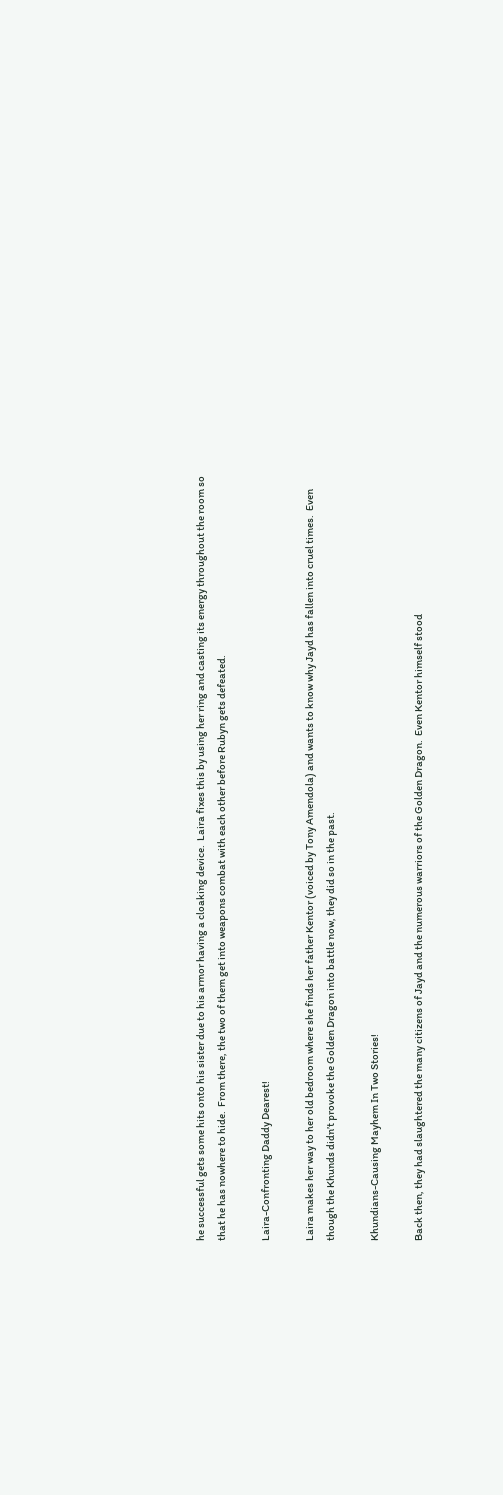he successful gets some hits onto his sister due to his armor having a cloaking device.  Laira fixes this by using her ring and casting its energy throughout the room so that he has nowhere to hide.  From there, the two of them get into weapons combat with each other before Rubyn gets defeated.

Laira-Confronting Daddy Dearest!

Laira makes her way to her old bedroom where she finds her father Kentor (voiced by Tony Amendola) and wants to know why Jayd has fallen into cruel times.  Even though the Khunds didn’t provoke the Golden Dragon into battle now, they did so in the past.

Khundians-Causing Mayhem In Two Stories!

Back then, they had slaughtered the many citizens of Jayd and the numerous warriors of the Golden Dragon.  Even Kentor himself stood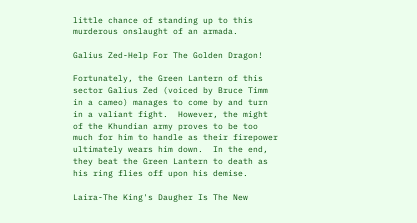little chance of standing up to this murderous onslaught of an armada.

Galius Zed-Help For The Golden Dragon!

Fortunately, the Green Lantern of this sector Galius Zed (voiced by Bruce Timm in a cameo) manages to come by and turn in a valiant fight.  However, the might of the Khundian army proves to be too much for him to handle as their firepower ultimately wears him down.  In the end, they beat the Green Lantern to death as his ring flies off upon his demise.

Laira-The King's Daugher Is The New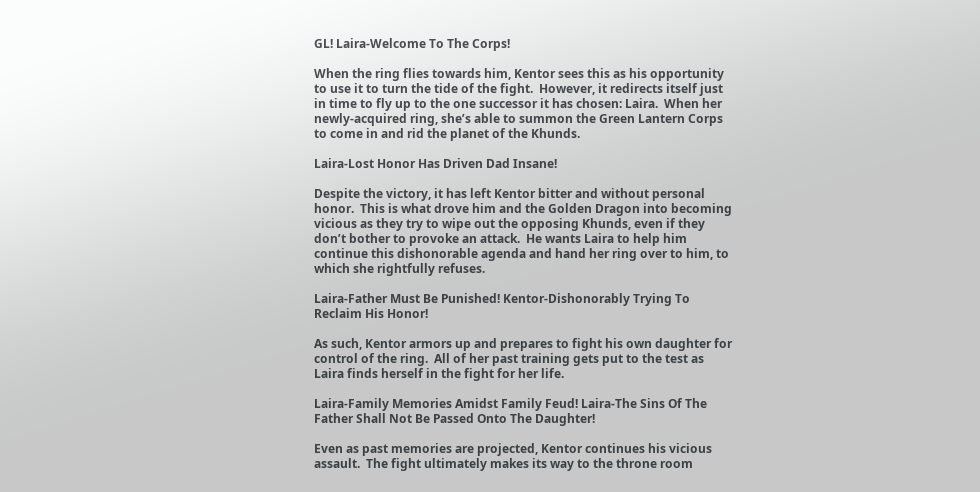GL! Laira-Welcome To The Corps!

When the ring flies towards him, Kentor sees this as his opportunity to use it to turn the tide of the fight.  However, it redirects itself just in time to fly up to the one successor it has chosen: Laira.  When her newly-acquired ring, she’s able to summon the Green Lantern Corps to come in and rid the planet of the Khunds.

Laira-Lost Honor Has Driven Dad Insane!

Despite the victory, it has left Kentor bitter and without personal honor.  This is what drove him and the Golden Dragon into becoming vicious as they try to wipe out the opposing Khunds, even if they don’t bother to provoke an attack.  He wants Laira to help him continue this dishonorable agenda and hand her ring over to him, to which she rightfully refuses.

Laira-Father Must Be Punished! Kentor-Dishonorably Trying To Reclaim His Honor!

As such, Kentor armors up and prepares to fight his own daughter for control of the ring.  All of her past training gets put to the test as Laira finds herself in the fight for her life.

Laira-Family Memories Amidst Family Feud! Laira-The Sins Of The Father Shall Not Be Passed Onto The Daughter!

Even as past memories are projected, Kentor continues his vicious assault.  The fight ultimately makes its way to the throne room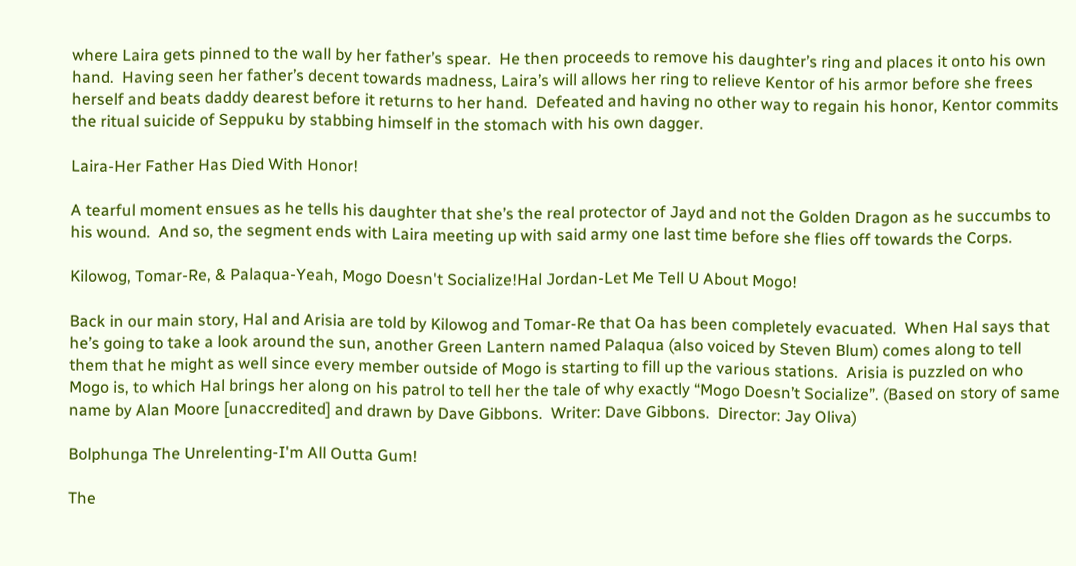where Laira gets pinned to the wall by her father’s spear.  He then proceeds to remove his daughter’s ring and places it onto his own hand.  Having seen her father’s decent towards madness, Laira’s will allows her ring to relieve Kentor of his armor before she frees herself and beats daddy dearest before it returns to her hand.  Defeated and having no other way to regain his honor, Kentor commits the ritual suicide of Seppuku by stabbing himself in the stomach with his own dagger.

Laira-Her Father Has Died With Honor!

A tearful moment ensues as he tells his daughter that she’s the real protector of Jayd and not the Golden Dragon as he succumbs to his wound.  And so, the segment ends with Laira meeting up with said army one last time before she flies off towards the Corps.

Kilowog, Tomar-Re, & Palaqua-Yeah, Mogo Doesn't Socialize!Hal Jordan-Let Me Tell U About Mogo!

Back in our main story, Hal and Arisia are told by Kilowog and Tomar-Re that Oa has been completely evacuated.  When Hal says that he’s going to take a look around the sun, another Green Lantern named Palaqua (also voiced by Steven Blum) comes along to tell them that he might as well since every member outside of Mogo is starting to fill up the various stations.  Arisia is puzzled on who Mogo is, to which Hal brings her along on his patrol to tell her the tale of why exactly “Mogo Doesn’t Socialize”. (Based on story of same name by Alan Moore [unaccredited] and drawn by Dave Gibbons.  Writer: Dave Gibbons.  Director: Jay Oliva)

Bolphunga The Unrelenting-I'm All Outta Gum!

The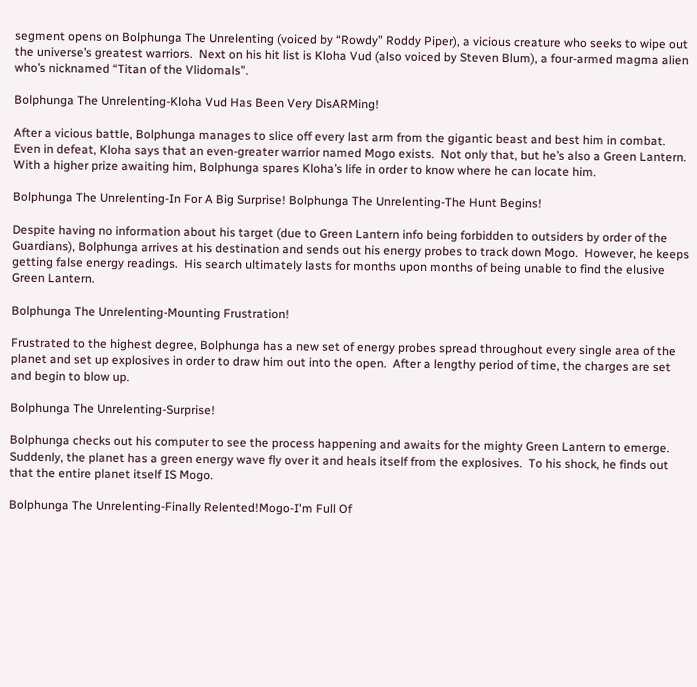segment opens on Bolphunga The Unrelenting (voiced by “Rowdy” Roddy Piper), a vicious creature who seeks to wipe out the universe’s greatest warriors.  Next on his hit list is Kloha Vud (also voiced by Steven Blum), a four-armed magma alien who’s nicknamed “Titan of the Vlidomals”.

Bolphunga The Unrelenting-Kloha Vud Has Been Very DisARMing!

After a vicious battle, Bolphunga manages to slice off every last arm from the gigantic beast and best him in combat.  Even in defeat, Kloha says that an even-greater warrior named Mogo exists.  Not only that, but he’s also a Green Lantern.  With a higher prize awaiting him, Bolphunga spares Kloha’s life in order to know where he can locate him.

Bolphunga The Unrelenting-In For A Big Surprise! Bolphunga The Unrelenting-The Hunt Begins!

Despite having no information about his target (due to Green Lantern info being forbidden to outsiders by order of the Guardians), Bolphunga arrives at his destination and sends out his energy probes to track down Mogo.  However, he keeps getting false energy readings.  His search ultimately lasts for months upon months of being unable to find the elusive Green Lantern.

Bolphunga The Unrelenting-Mounting Frustration!

Frustrated to the highest degree, Bolphunga has a new set of energy probes spread throughout every single area of the planet and set up explosives in order to draw him out into the open.  After a lengthy period of time, the charges are set and begin to blow up.

Bolphunga The Unrelenting-Surprise!

Bolphunga checks out his computer to see the process happening and awaits for the mighty Green Lantern to emerge.  Suddenly, the planet has a green energy wave fly over it and heals itself from the explosives.  To his shock, he finds out that the entire planet itself IS Mogo.

Bolphunga The Unrelenting-Finally Relented!Mogo-I'm Full Of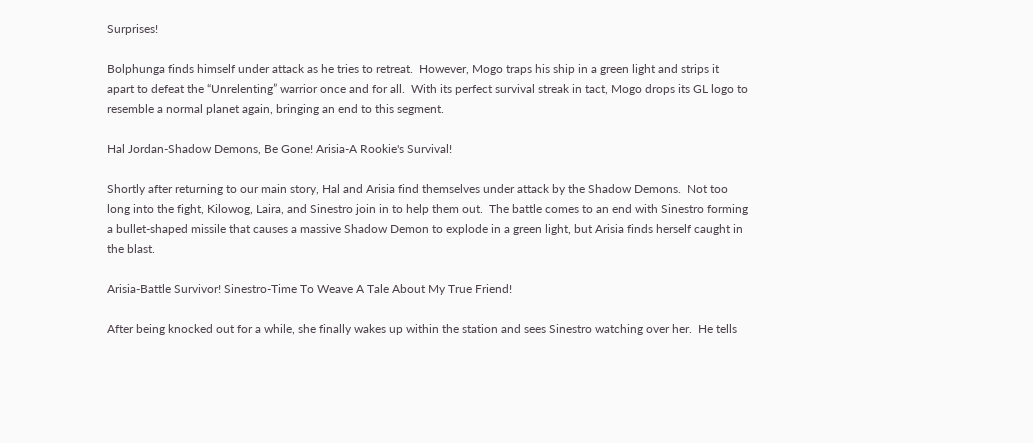Surprises!

Bolphunga finds himself under attack as he tries to retreat.  However, Mogo traps his ship in a green light and strips it apart to defeat the “Unrelenting” warrior once and for all.  With its perfect survival streak in tact, Mogo drops its GL logo to resemble a normal planet again, bringing an end to this segment.

Hal Jordan-Shadow Demons, Be Gone! Arisia-A Rookie's Survival!

Shortly after returning to our main story, Hal and Arisia find themselves under attack by the Shadow Demons.  Not too long into the fight, Kilowog, Laira, and Sinestro join in to help them out.  The battle comes to an end with Sinestro forming a bullet-shaped missile that causes a massive Shadow Demon to explode in a green light, but Arisia finds herself caught in the blast.

Arisia-Battle Survivor! Sinestro-Time To Weave A Tale About My True Friend!

After being knocked out for a while, she finally wakes up within the station and sees Sinestro watching over her.  He tells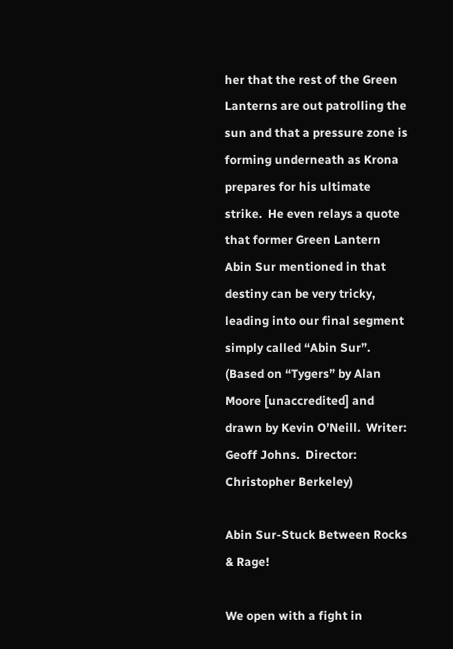her that the rest of the Green Lanterns are out patrolling the sun and that a pressure zone is forming underneath as Krona prepares for his ultimate strike.  He even relays a quote that former Green Lantern Abin Sur mentioned in that destiny can be very tricky, leading into our final segment simply called “Abin Sur”. (Based on “Tygers” by Alan Moore [unaccredited] and drawn by Kevin O’Neill.  Writer: Geoff Johns.  Director: Christopher Berkeley)

Abin Sur-Stuck Between Rocks & Rage!

We open with a fight in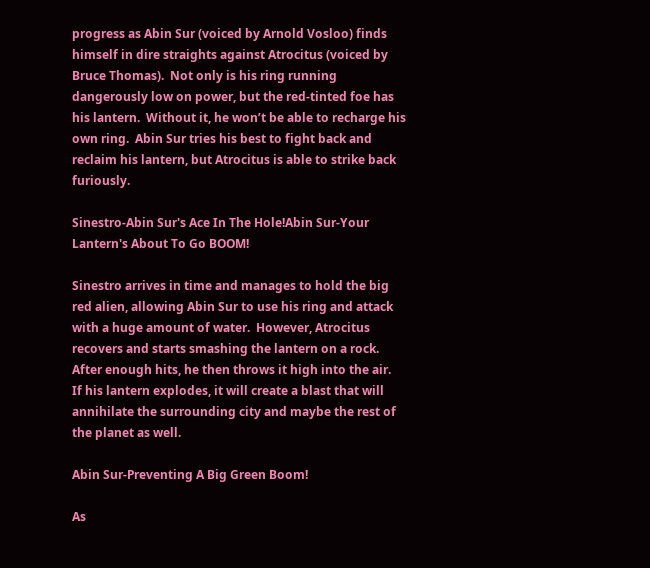progress as Abin Sur (voiced by Arnold Vosloo) finds himself in dire straights against Atrocitus (voiced by Bruce Thomas).  Not only is his ring running dangerously low on power, but the red-tinted foe has his lantern.  Without it, he won’t be able to recharge his own ring.  Abin Sur tries his best to fight back and reclaim his lantern, but Atrocitus is able to strike back furiously.

Sinestro-Abin Sur's Ace In The Hole!Abin Sur-Your Lantern's About To Go BOOM!

Sinestro arrives in time and manages to hold the big red alien, allowing Abin Sur to use his ring and attack with a huge amount of water.  However, Atrocitus recovers and starts smashing the lantern on a rock.  After enough hits, he then throws it high into the air.  If his lantern explodes, it will create a blast that will annihilate the surrounding city and maybe the rest of the planet as well.

Abin Sur-Preventing A Big Green Boom!

As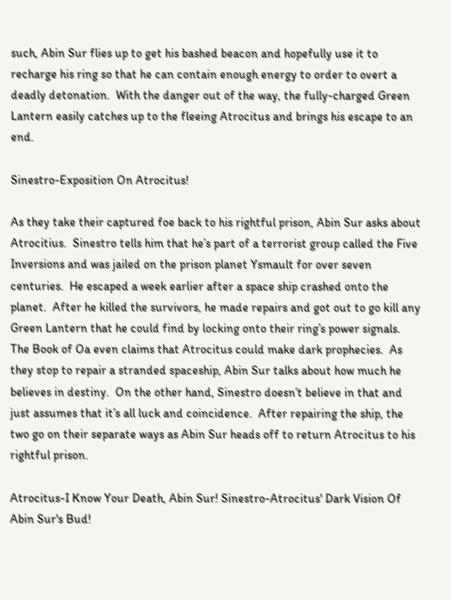such, Abin Sur flies up to get his bashed beacon and hopefully use it to recharge his ring so that he can contain enough energy to order to overt a deadly detonation.  With the danger out of the way, the fully-charged Green Lantern easily catches up to the fleeing Atrocitus and brings his escape to an end.

Sinestro-Exposition On Atrocitus!

As they take their captured foe back to his rightful prison, Abin Sur asks about Atrocitius.  Sinestro tells him that he’s part of a terrorist group called the Five Inversions and was jailed on the prison planet Ysmault for over seven centuries.  He escaped a week earlier after a space ship crashed onto the planet.  After he killed the survivors, he made repairs and got out to go kill any Green Lantern that he could find by locking onto their ring’s power signals.  The Book of Oa even claims that Atrocitus could make dark prophecies.  As they stop to repair a stranded spaceship, Abin Sur talks about how much he believes in destiny.  On the other hand, Sinestro doesn’t believe in that and just assumes that it’s all luck and coincidence.  After repairing the ship, the two go on their separate ways as Abin Sur heads off to return Atrocitus to his rightful prison.

Atrocitus-I Know Your Death, Abin Sur! Sinestro-Atrocitus' Dark Vision Of Abin Sur's Bud!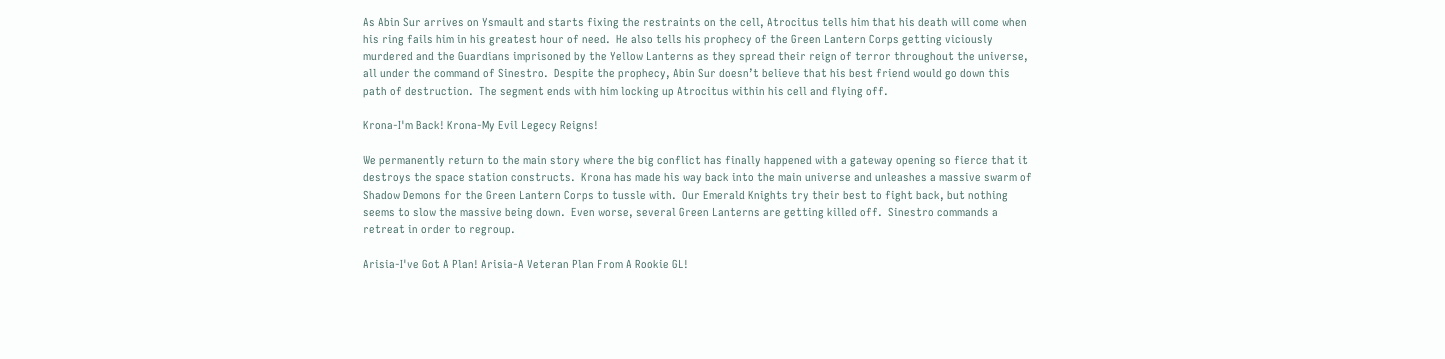As Abin Sur arrives on Ysmault and starts fixing the restraints on the cell, Atrocitus tells him that his death will come when his ring fails him in his greatest hour of need.  He also tells his prophecy of the Green Lantern Corps getting viciously murdered and the Guardians imprisoned by the Yellow Lanterns as they spread their reign of terror throughout the universe, all under the command of Sinestro.  Despite the prophecy, Abin Sur doesn’t believe that his best friend would go down this path of destruction.  The segment ends with him locking up Atrocitus within his cell and flying off.

Krona-I'm Back! Krona-My Evil Legecy Reigns!

We permanently return to the main story where the big conflict has finally happened with a gateway opening so fierce that it destroys the space station constructs.  Krona has made his way back into the main universe and unleashes a massive swarm of Shadow Demons for the Green Lantern Corps to tussle with.  Our Emerald Knights try their best to fight back, but nothing seems to slow the massive being down.  Even worse, several Green Lanterns are getting killed off.  Sinestro commands a retreat in order to regroup.

Arisia-I've Got A Plan! Arisia-A Veteran Plan From A Rookie GL!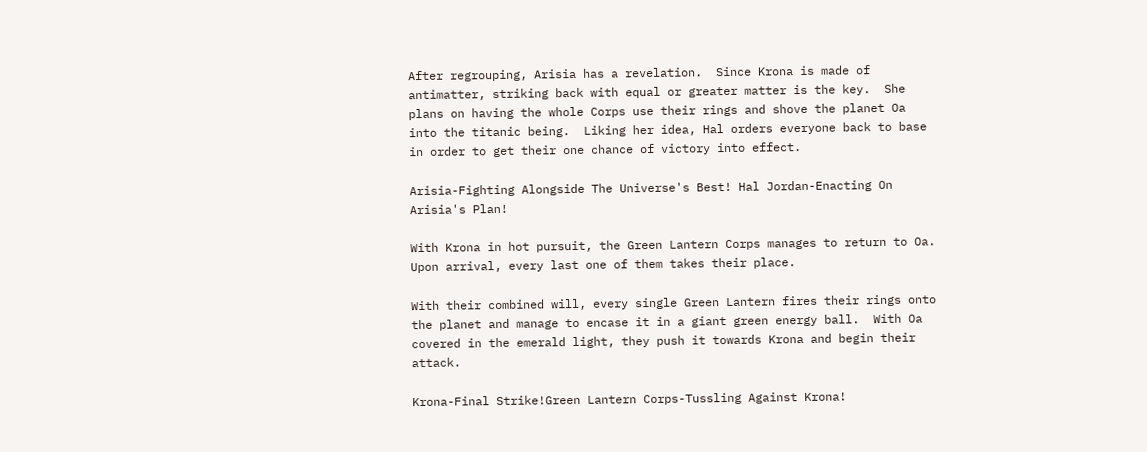After regrouping, Arisia has a revelation.  Since Krona is made of antimatter, striking back with equal or greater matter is the key.  She plans on having the whole Corps use their rings and shove the planet Oa into the titanic being.  Liking her idea, Hal orders everyone back to base in order to get their one chance of victory into effect.

Arisia-Fighting Alongside The Universe's Best! Hal Jordan-Enacting On Arisia's Plan!

With Krona in hot pursuit, the Green Lantern Corps manages to return to Oa.  Upon arrival, every last one of them takes their place.

With their combined will, every single Green Lantern fires their rings onto the planet and manage to encase it in a giant green energy ball.  With Oa covered in the emerald light, they push it towards Krona and begin their attack.

Krona-Final Strike!Green Lantern Corps-Tussling Against Krona!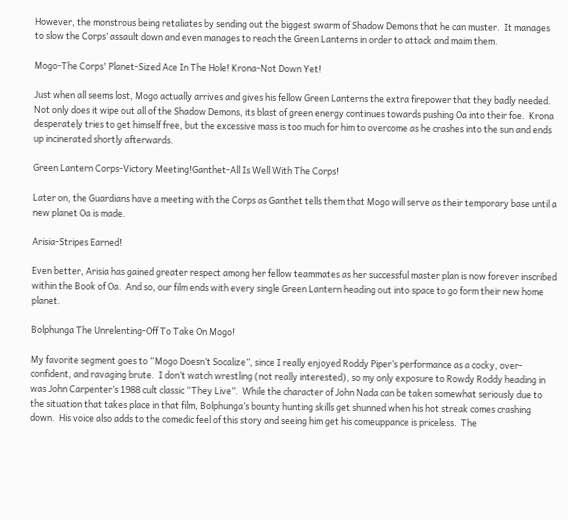However, the monstrous being retaliates by sending out the biggest swarm of Shadow Demons that he can muster.  It manages to slow the Corps’ assault down and even manages to reach the Green Lanterns in order to attack and maim them.

Mogo-The Corps' Planet-Sized Ace In The Hole! Krona-Not Down Yet!

Just when all seems lost, Mogo actually arrives and gives his fellow Green Lanterns the extra firepower that they badly needed.  Not only does it wipe out all of the Shadow Demons, its blast of green energy continues towards pushing Oa into their foe.  Krona desperately tries to get himself free, but the excessive mass is too much for him to overcome as he crashes into the sun and ends up incinerated shortly afterwards.

Green Lantern Corps-Victory Meeting!Ganthet-All Is Well With The Corps!

Later on, the Guardians have a meeting with the Corps as Ganthet tells them that Mogo will serve as their temporary base until a new planet Oa is made.

Arisia-Stripes Earned!

Even better, Arisia has gained greater respect among her fellow teammates as her successful master plan is now forever inscribed within the Book of Oa.  And so, our film ends with every single Green Lantern heading out into space to go form their new home planet.

Bolphunga The Unrelenting-Off To Take On Mogo!

My favorite segment goes to “Mogo Doesn’t Socalize”, since I really enjoyed Roddy Piper’s performance as a cocky, over-confident, and ravaging brute.  I don’t watch wrestling (not really interested), so my only exposure to Rowdy Roddy heading in was John Carpenter’s 1988 cult classic “They Live”.  While the character of John Nada can be taken somewhat seriously due to the situation that takes place in that film, Bolphunga’s bounty hunting skills get shunned when his hot streak comes crashing down.  His voice also adds to the comedic feel of this story and seeing him get his comeuppance is priceless.  The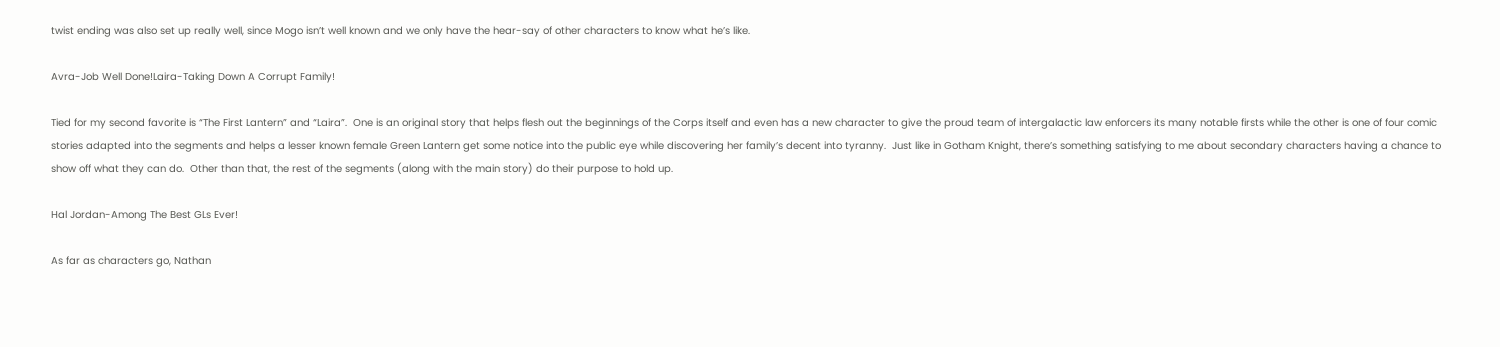twist ending was also set up really well, since Mogo isn’t well known and we only have the hear-say of other characters to know what he’s like.

Avra-Job Well Done!Laira-Taking Down A Corrupt Family!

Tied for my second favorite is “The First Lantern” and “Laira”.  One is an original story that helps flesh out the beginnings of the Corps itself and even has a new character to give the proud team of intergalactic law enforcers its many notable firsts while the other is one of four comic stories adapted into the segments and helps a lesser known female Green Lantern get some notice into the public eye while discovering her family’s decent into tyranny.  Just like in Gotham Knight, there’s something satisfying to me about secondary characters having a chance to show off what they can do.  Other than that, the rest of the segments (along with the main story) do their purpose to hold up.

Hal Jordan-Among The Best GLs Ever!

As far as characters go, Nathan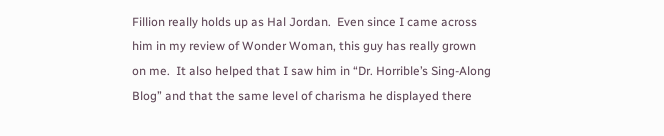Fillion really holds up as Hal Jordan.  Even since I came across him in my review of Wonder Woman, this guy has really grown on me.  It also helped that I saw him in “Dr. Horrible’s Sing-Along Blog” and that the same level of charisma he displayed there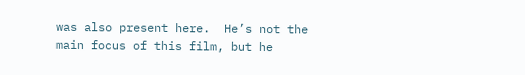was also present here.  He’s not the main focus of this film, but he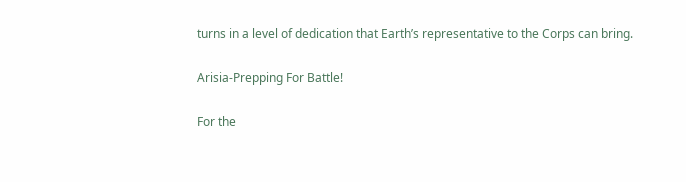turns in a level of dedication that Earth’s representative to the Corps can bring.

Arisia-Prepping For Battle!

For the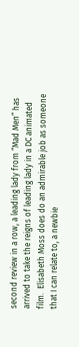second review in a row, a leading lady from “Mad Men” has arrived to take the reigns of leading lady in a DC animated film.  Elisabeth Moss does do an admirable job as someone that I can relate to, a newbie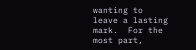wanting to leave a lasting mark.  For the most part,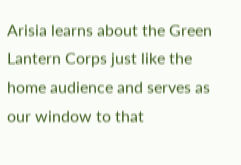Arisia learns about the Green Lantern Corps just like the home audience and serves as our window to that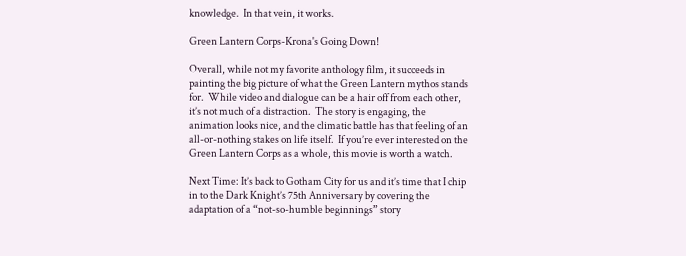knowledge.  In that vein, it works.

Green Lantern Corps-Krona's Going Down!

Overall, while not my favorite anthology film, it succeeds in painting the big picture of what the Green Lantern mythos stands for.  While video and dialogue can be a hair off from each other, it’s not much of a distraction.  The story is engaging, the animation looks nice, and the climatic battle has that feeling of an all-or-nothing stakes on life itself.  If you’re ever interested on the Green Lantern Corps as a whole, this movie is worth a watch.

Next Time: It’s back to Gotham City for us and it’s time that I chip in to the Dark Knight’s 75th Anniversary by covering the adaptation of a “not-so-humble beginnings” story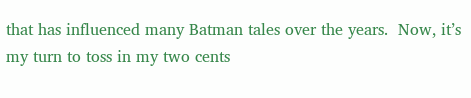that has influenced many Batman tales over the years.  Now, it’s my turn to toss in my two cents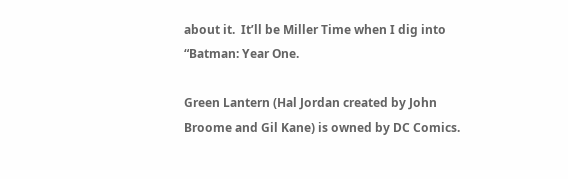about it.  It’ll be Miller Time when I dig into “Batman: Year One.

Green Lantern (Hal Jordan created by John Broome and Gil Kane) is owned by DC Comics.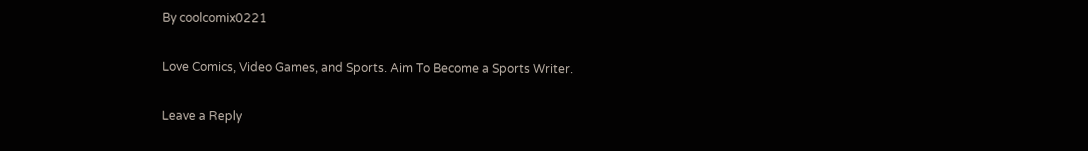By coolcomix0221

Love Comics, Video Games, and Sports. Aim To Become a Sports Writer.

Leave a Reply